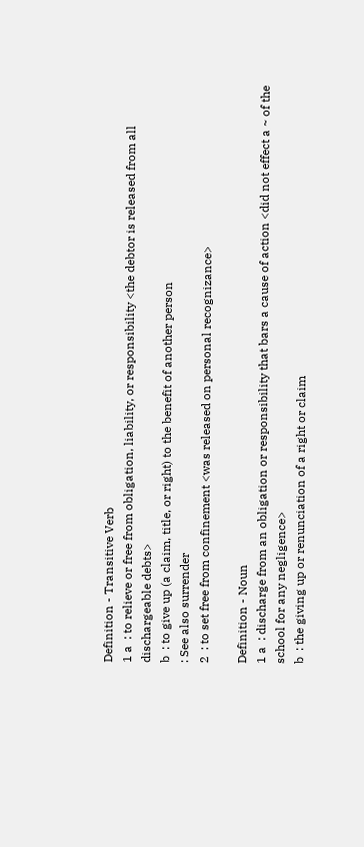Definition - Transitive Verb
1 a  : to relieve or free from obligation, liability, or responsibility <the debtor is released from all dischargeable debts>
b  : to give up (a claim, title, or right) to the benefit of another person
: See also surrender
2  : to set free from confinement <was released on personal recognizance>

Definition - Noun
1 a  : discharge from an obligation or responsibility that bars a cause of action <did not effect a ~ of the school for any negligence>
b  : the giving up or renunciation of a right or claim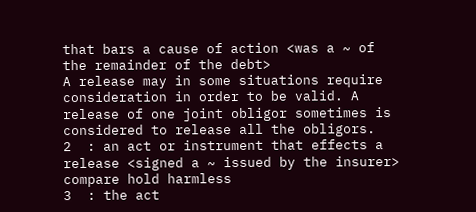that bars a cause of action <was a ~ of the remainder of the debt>
A release may in some situations require consideration in order to be valid. A release of one joint obligor sometimes is considered to release all the obligors.
2  : an act or instrument that effects a release <signed a ~ issued by the insurer>
compare hold harmless
3  : the act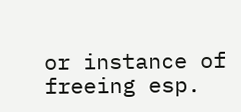or instance of freeing esp.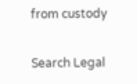from custody

Search Legal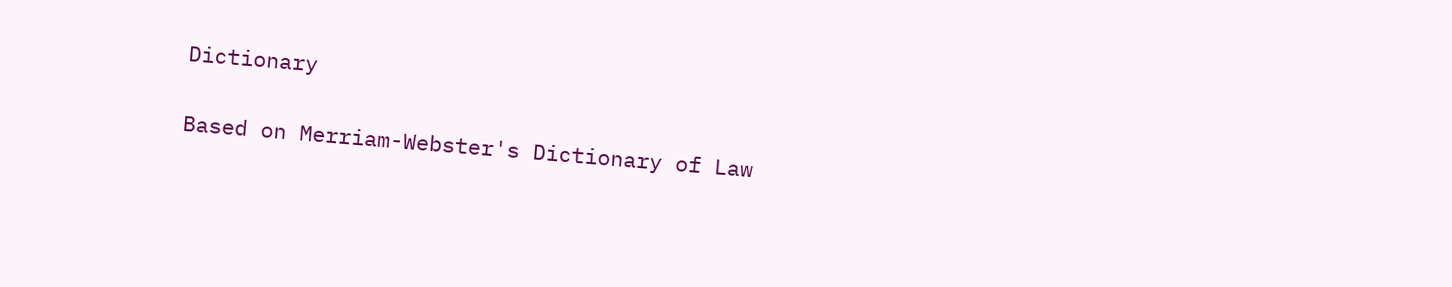Dictionary

Based on Merriam-Webster's Dictionary of Law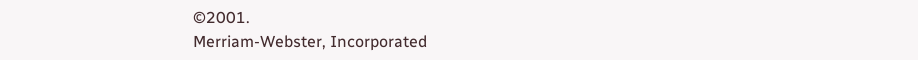©2001.
Merriam-Webster, Incorporated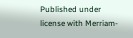Published under license with Merriam-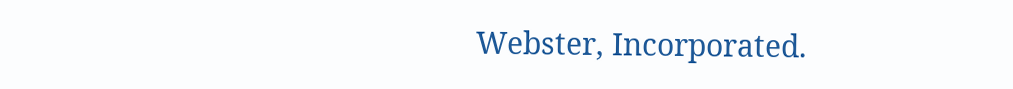Webster, Incorporated.